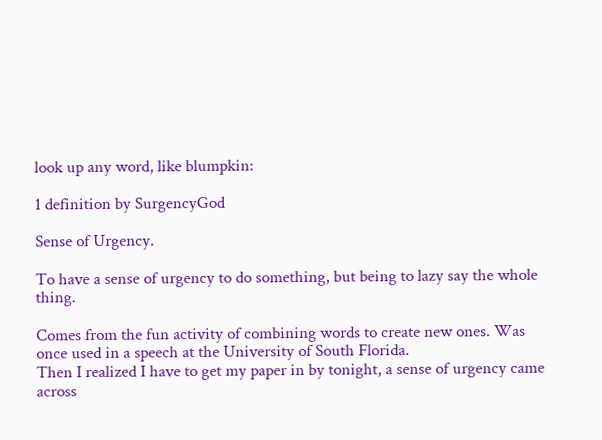look up any word, like blumpkin:

1 definition by SurgencyGod

Sense of Urgency.

To have a sense of urgency to do something, but being to lazy say the whole thing.

Comes from the fun activity of combining words to create new ones. Was once used in a speech at the University of South Florida.
Then I realized I have to get my paper in by tonight, a sense of urgency came across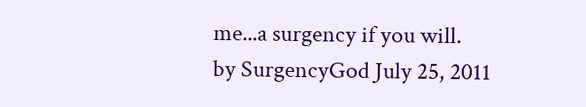me...a surgency if you will.
by SurgencyGod July 25, 2011